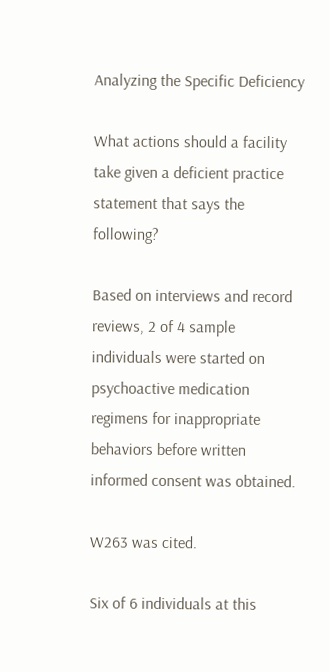Analyzing the Specific Deficiency

What actions should a facility take given a deficient practice statement that says the following?

Based on interviews and record reviews, 2 of 4 sample individuals were started on psychoactive medication regimens for inappropriate behaviors before written informed consent was obtained.

W263 was cited.

Six of 6 individuals at this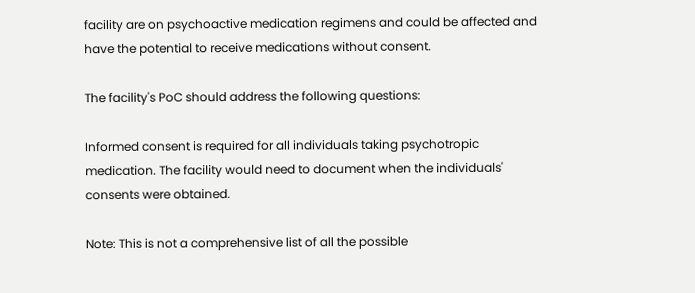facility are on psychoactive medication regimens and could be affected and have the potential to receive medications without consent.

The facility's PoC should address the following questions:

Informed consent is required for all individuals taking psychotropic medication. The facility would need to document when the individuals' consents were obtained.

Note: This is not a comprehensive list of all the possible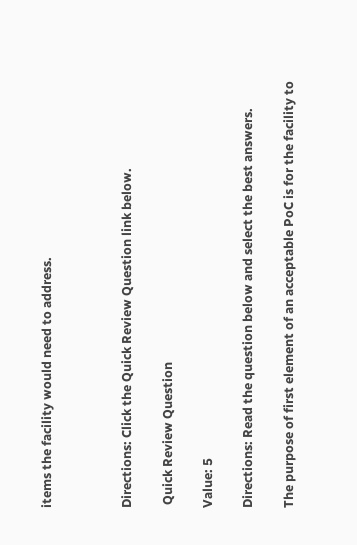items the facility would need to address.



Directions: Click the Quick Review Question link below.

 Quick Review Question

Value: 5

Directions: Read the question below and select the best answers.

The purpose of first element of an acceptable PoC is for the facility to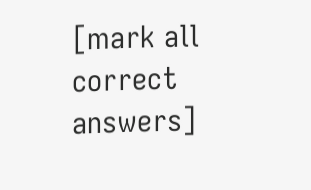[mark all correct answers]